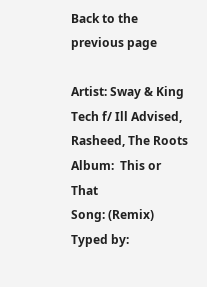Back to the previous page

Artist: Sway & King Tech f/ Ill Advised, Rasheed, The Roots
Album:  This or That
Song: (Remix)
Typed by: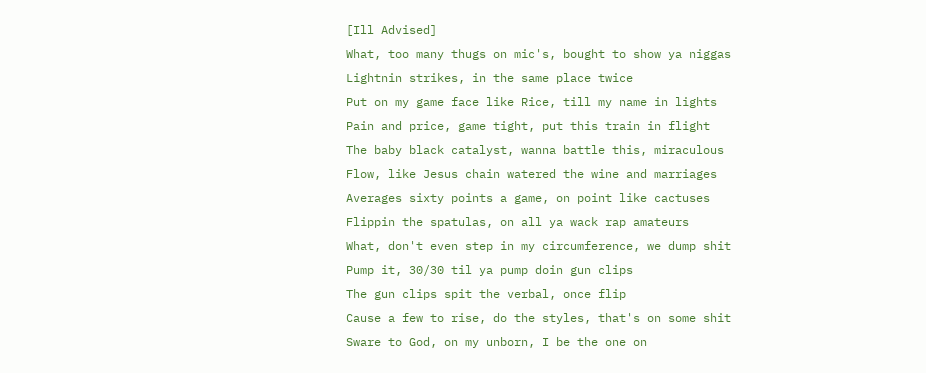[Ill Advised]
What, too many thugs on mic's, bought to show ya niggas
Lightnin strikes, in the same place twice
Put on my game face like Rice, till my name in lights
Pain and price, game tight, put this train in flight
The baby black catalyst, wanna battle this, miraculous
Flow, like Jesus chain watered the wine and marriages
Averages sixty points a game, on point like cactuses
Flippin the spatulas, on all ya wack rap amateurs
What, don't even step in my circumference, we dump shit
Pump it, 30/30 til ya pump doin gun clips
The gun clips spit the verbal, once flip
Cause a few to rise, do the styles, that's on some shit
Sware to God, on my unborn, I be the one on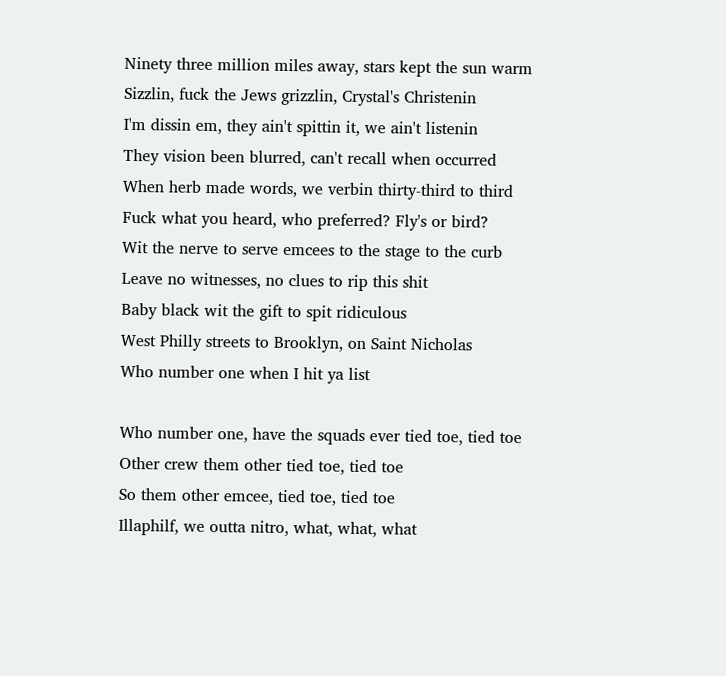Ninety three million miles away, stars kept the sun warm
Sizzlin, fuck the Jews grizzlin, Crystal's Christenin
I'm dissin em, they ain't spittin it, we ain't listenin
They vision been blurred, can't recall when occurred
When herb made words, we verbin thirty-third to third
Fuck what you heard, who preferred? Fly's or bird?
Wit the nerve to serve emcees to the stage to the curb
Leave no witnesses, no clues to rip this shit
Baby black wit the gift to spit ridiculous
West Philly streets to Brooklyn, on Saint Nicholas
Who number one when I hit ya list

Who number one, have the squads ever tied toe, tied toe
Other crew them other tied toe, tied toe
So them other emcee, tied toe, tied toe
Illaphilf, we outta nitro, what, what, what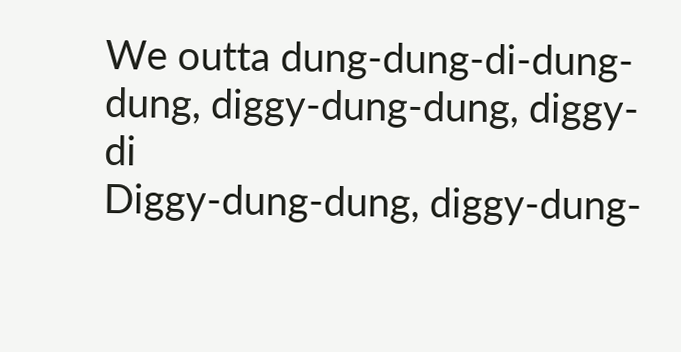We outta dung-dung-di-dung-dung, diggy-dung-dung, diggy-di
Diggy-dung-dung, diggy-dung-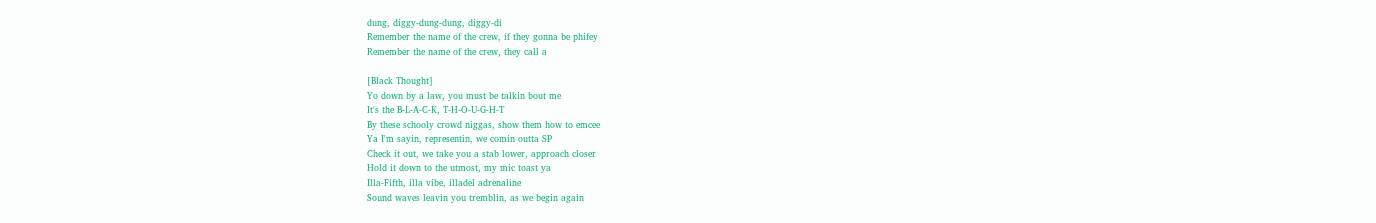dung, diggy-dung-dung, diggy-di
Remember the name of the crew, if they gonna be phifey
Remember the name of the crew, they call a

[Black Thought]
Yo down by a law, you must be talkin bout me
It's the B-L-A-C-K, T-H-O-U-G-H-T
By these schooly crowd niggas, show them how to emcee
Ya I'm sayin, representin, we comin outta SP
Check it out, we take you a stab lower, approach closer
Hold it down to the utmost, my mic toast ya
Illa-Fifth, illa vibe, illadel adrenaline
Sound waves leavin you tremblin, as we begin again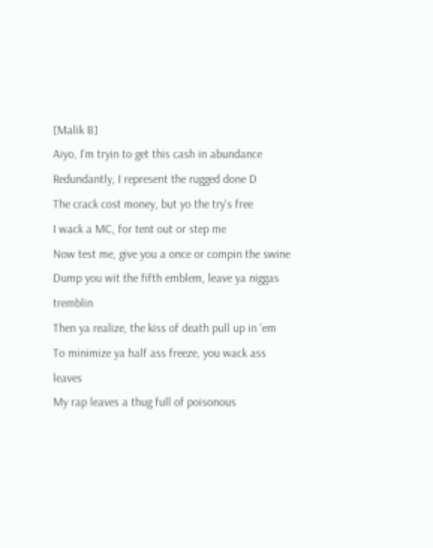[Malik B]
Aiyo, I'm tryin to get this cash in abundance
Redundantly, I represent the rugged done D
The crack cost money, but yo the try's free
I wack a MC, for tent out or step me
Now test me, give you a once or compin the swine
Dump you wit the fifth emblem, leave ya niggas tremblin
Then ya realize, the kiss of death pull up in 'em
To minimize ya half ass freeze, you wack ass leaves
My rap leaves a thug full of poisonous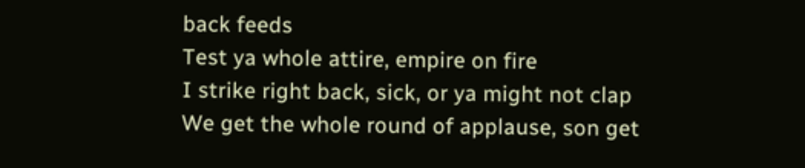back feeds
Test ya whole attire, empire on fire
I strike right back, sick, or ya might not clap
We get the whole round of applause, son get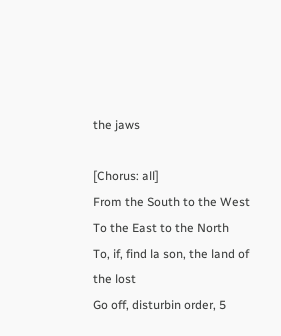the jaws

[Chorus: all]
From the South to the West
To the East to the North
To, if, find la son, the land of the lost
Go off, disturbin order, 5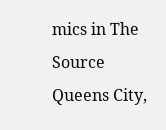mics in The Source
Queens City,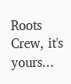Roots Crew, it's yours...